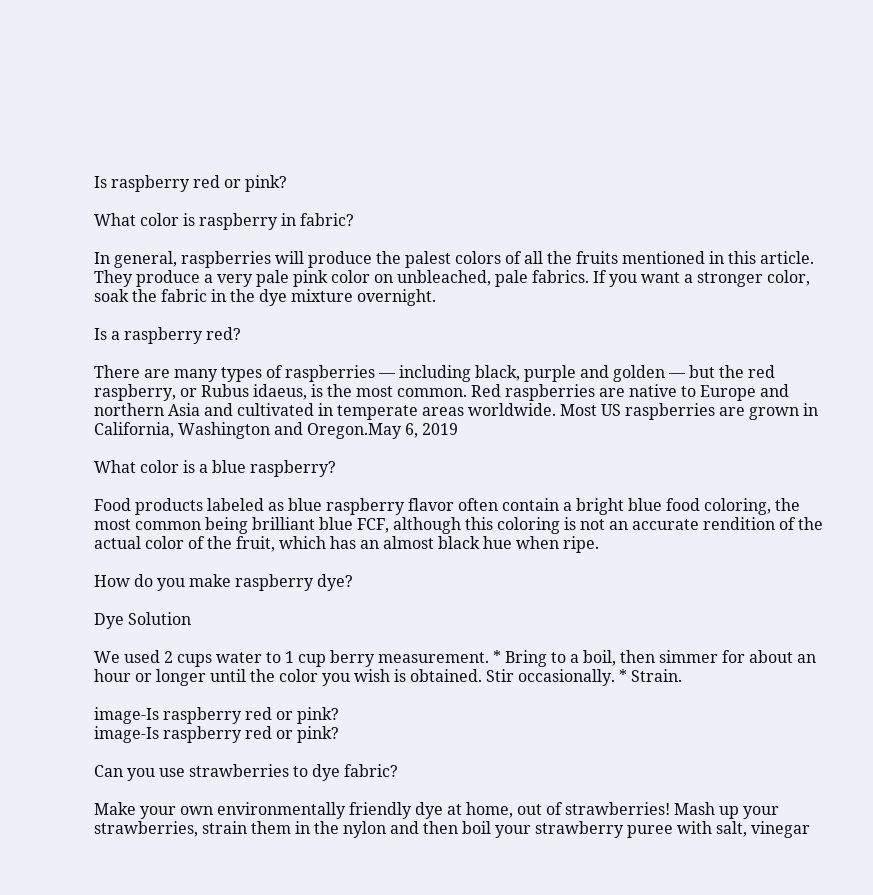Is raspberry red or pink?

What color is raspberry in fabric?

In general, raspberries will produce the palest colors of all the fruits mentioned in this article. They produce a very pale pink color on unbleached, pale fabrics. If you want a stronger color, soak the fabric in the dye mixture overnight.

Is a raspberry red?

There are many types of raspberries — including black, purple and golden — but the red raspberry, or Rubus idaeus, is the most common. Red raspberries are native to Europe and northern Asia and cultivated in temperate areas worldwide. Most US raspberries are grown in California, Washington and Oregon.May 6, 2019

What color is a blue raspberry?

Food products labeled as blue raspberry flavor often contain a bright blue food coloring, the most common being brilliant blue FCF, although this coloring is not an accurate rendition of the actual color of the fruit, which has an almost black hue when ripe.

How do you make raspberry dye?

Dye Solution

We used 2 cups water to 1 cup berry measurement. * Bring to a boil, then simmer for about an hour or longer until the color you wish is obtained. Stir occasionally. * Strain.

image-Is raspberry red or pink?
image-Is raspberry red or pink?

Can you use strawberries to dye fabric?

Make your own environmentally friendly dye at home, out of strawberries! Mash up your strawberries, strain them in the nylon and then boil your strawberry puree with salt, vinegar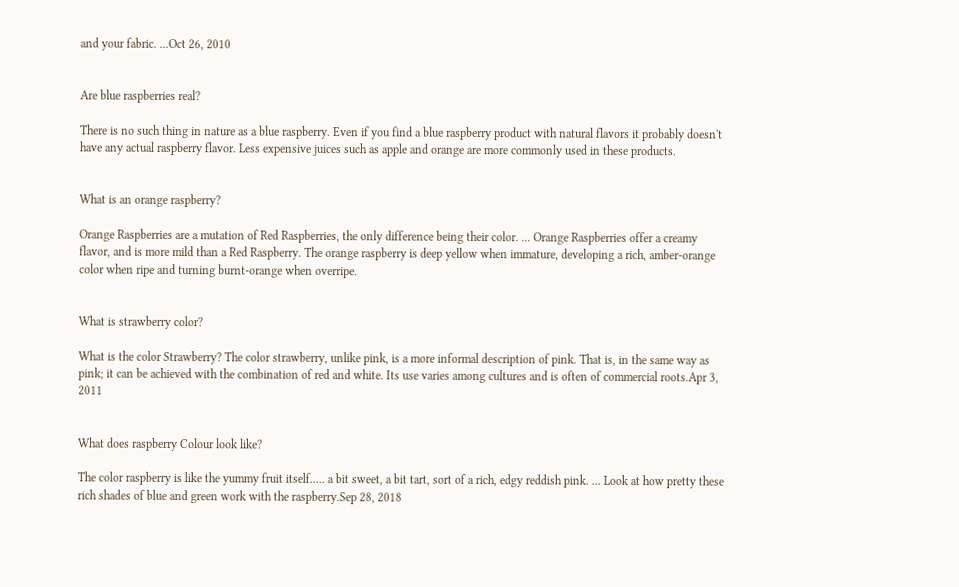and your fabric. ...Oct 26, 2010


Are blue raspberries real?

There is no such thing in nature as a blue raspberry. Even if you find a blue raspberry product with natural flavors it probably doesn't have any actual raspberry flavor. Less expensive juices such as apple and orange are more commonly used in these products.


What is an orange raspberry?

Orange Raspberries are a mutation of Red Raspberries, the only difference being their color. ... Orange Raspberries offer a creamy flavor, and is more mild than a Red Raspberry. The orange raspberry is deep yellow when immature, developing a rich, amber-orange color when ripe and turning burnt-orange when overripe.


What is strawberry color?

What is the color Strawberry? The color strawberry, unlike pink, is a more informal description of pink. That is, in the same way as pink; it can be achieved with the combination of red and white. Its use varies among cultures and is often of commercial roots.Apr 3, 2011


What does raspberry Colour look like?

The color raspberry is like the yummy fruit itself..... a bit sweet, a bit tart, sort of a rich, edgy reddish pink. ... Look at how pretty these rich shades of blue and green work with the raspberry.Sep 28, 2018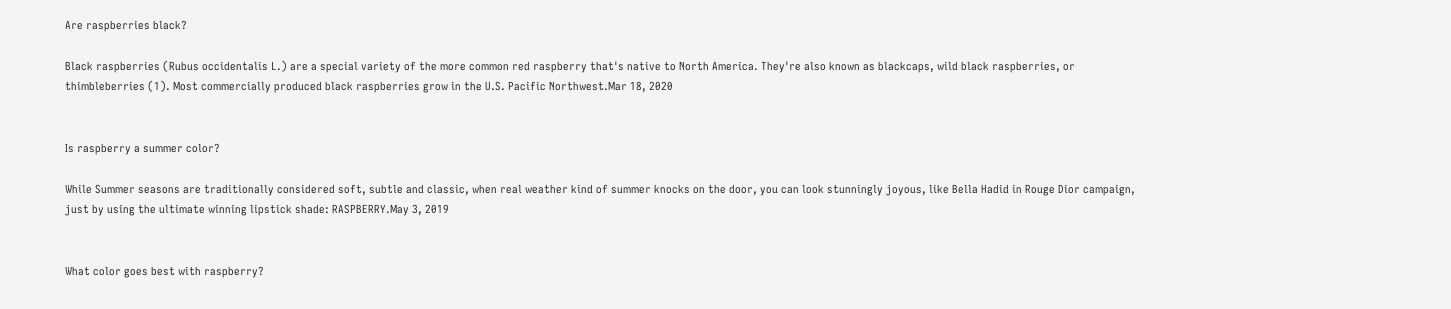Are raspberries black?

Black raspberries (Rubus occidentalis L.) are a special variety of the more common red raspberry that's native to North America. They're also known as blackcaps, wild black raspberries, or thimbleberries (1). Most commercially produced black raspberries grow in the U.S. Pacific Northwest.Mar 18, 2020


Is raspberry a summer color?

While Summer seasons are traditionally considered soft, subtle and classic, when real weather kind of summer knocks on the door, you can look stunningly joyous, like Bella Hadid in Rouge Dior campaign, just by using the ultimate winning lipstick shade: RASPBERRY.May 3, 2019


What color goes best with raspberry?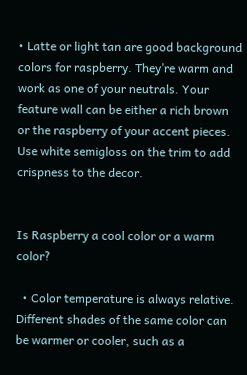• Latte or light tan are good background colors for raspberry. They’re warm and work as one of your neutrals. Your feature wall can be either a rich brown or the raspberry of your accent pieces. Use white semigloss on the trim to add crispness to the decor.


Is Raspberry a cool color or a warm color?

  • Color temperature is always relative. Different shades of the same color can be warmer or cooler, such as a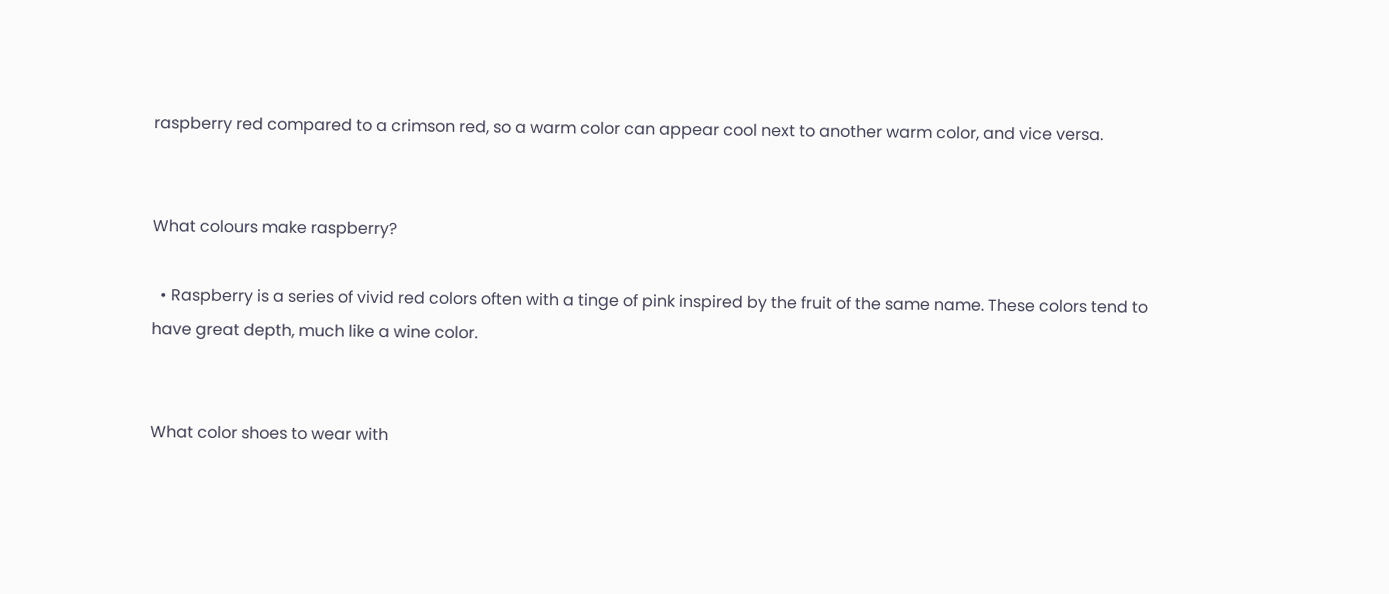raspberry red compared to a crimson red, so a warm color can appear cool next to another warm color, and vice versa.


What colours make raspberry?

  • Raspberry is a series of vivid red colors often with a tinge of pink inspired by the fruit of the same name. These colors tend to have great depth, much like a wine color.


What color shoes to wear with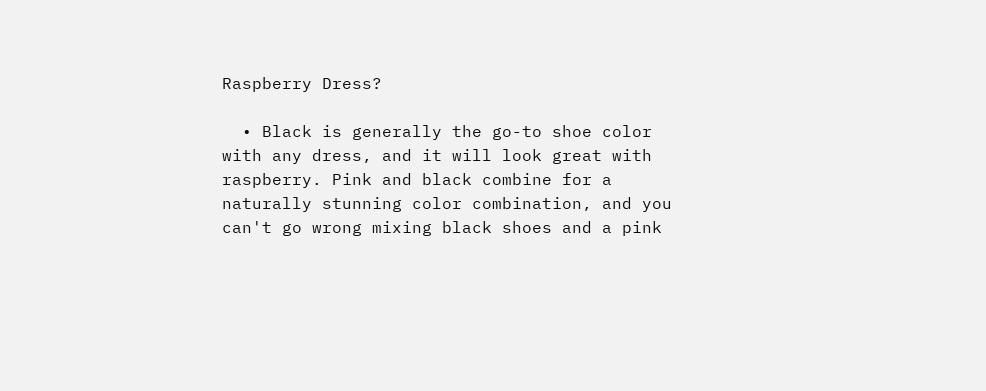Raspberry Dress?

  • Black is generally the go-to shoe color with any dress, and it will look great with raspberry. Pink and black combine for a naturally stunning color combination, and you can't go wrong mixing black shoes and a pink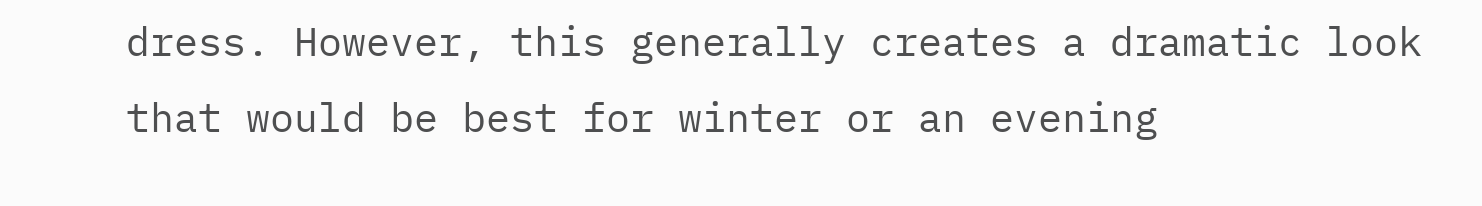dress. However, this generally creates a dramatic look that would be best for winter or an evening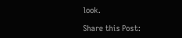look.

Share this Post: